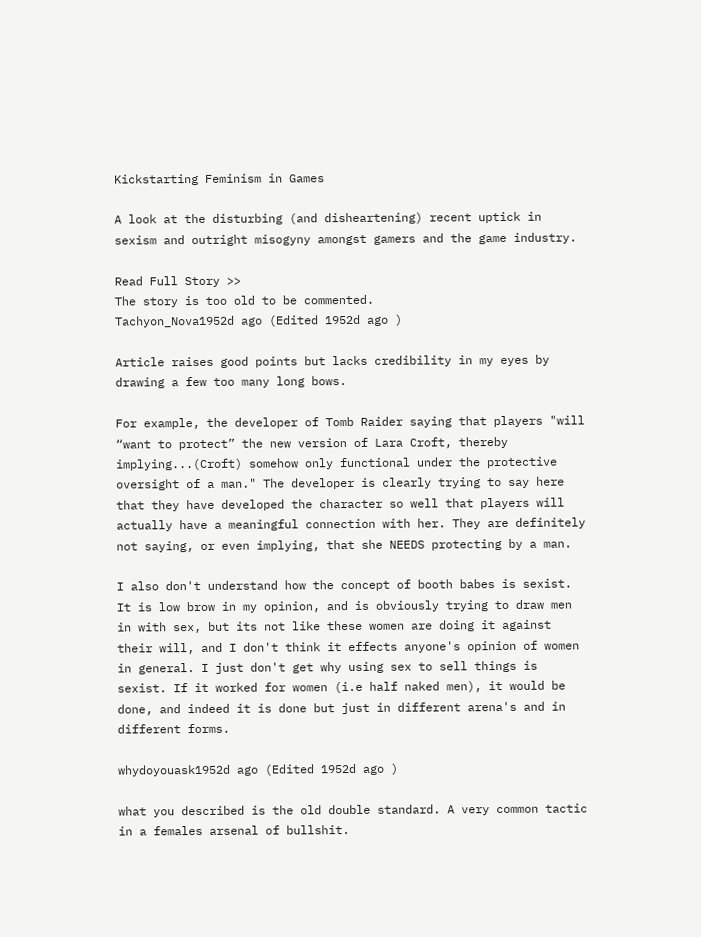Kickstarting Feminism in Games

A look at the disturbing (and disheartening) recent uptick in sexism and outright misogyny amongst gamers and the game industry.

Read Full Story >>
The story is too old to be commented.
Tachyon_Nova1952d ago (Edited 1952d ago )

Article raises good points but lacks credibility in my eyes by drawing a few too many long bows.

For example, the developer of Tomb Raider saying that players "will “want to protect” the new version of Lara Croft, thereby implying...(Croft) somehow only functional under the protective oversight of a man." The developer is clearly trying to say here that they have developed the character so well that players will actually have a meaningful connection with her. They are definitely not saying, or even implying, that she NEEDS protecting by a man.

I also don't understand how the concept of booth babes is sexist. It is low brow in my opinion, and is obviously trying to draw men in with sex, but its not like these women are doing it against their will, and I don't think it effects anyone's opinion of women in general. I just don't get why using sex to sell things is sexist. If it worked for women (i.e half naked men), it would be done, and indeed it is done but just in different arena's and in different forms.

whydoyouask1952d ago (Edited 1952d ago )

what you described is the old double standard. A very common tactic in a females arsenal of bullshit.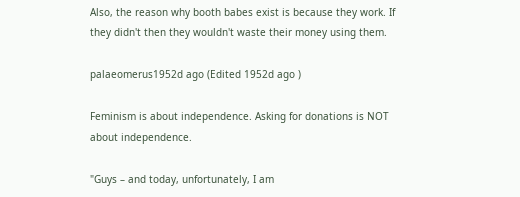Also, the reason why booth babes exist is because they work. If they didn't then they wouldn't waste their money using them.

palaeomerus1952d ago (Edited 1952d ago )

Feminism is about independence. Asking for donations is NOT about independence.

"Guys – and today, unfortunately, I am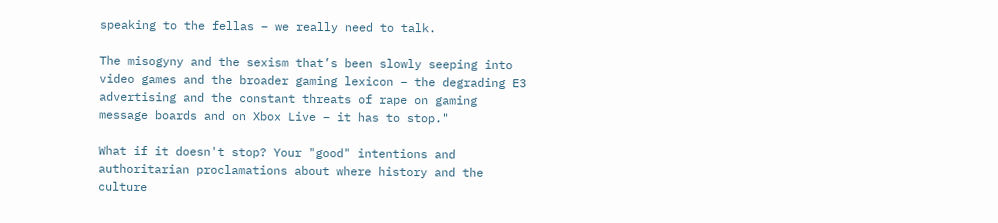speaking to the fellas – we really need to talk.

The misogyny and the sexism that’s been slowly seeping into video games and the broader gaming lexicon – the degrading E3 advertising and the constant threats of rape on gaming message boards and on Xbox Live – it has to stop."

What if it doesn't stop? Your "good" intentions and authoritarian proclamations about where history and the culture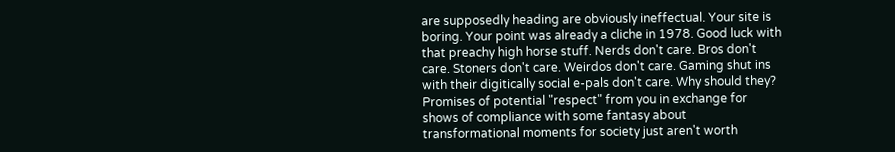are supposedly heading are obviously ineffectual. Your site is boring. Your point was already a cliche in 1978. Good luck with that preachy high horse stuff. Nerds don't care. Bros don't care. Stoners don't care. Weirdos don't care. Gaming shut ins with their digitically social e-pals don't care. Why should they? Promises of potential "respect" from you in exchange for shows of compliance with some fantasy about transformational moments for society just aren't worth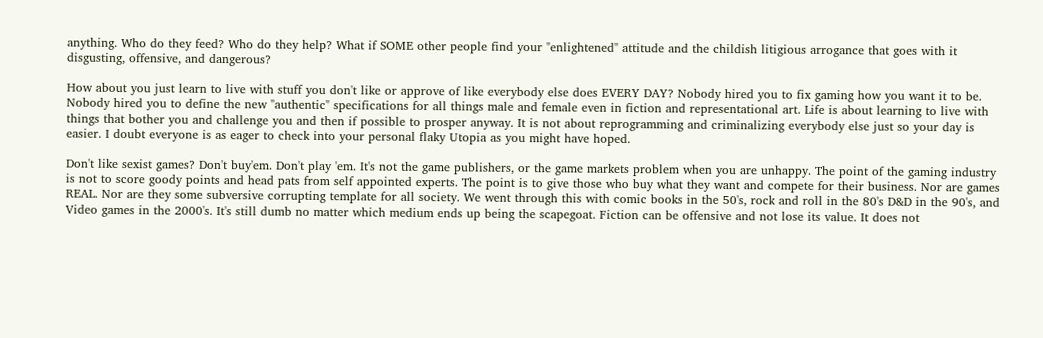anything. Who do they feed? Who do they help? What if SOME other people find your "enlightened" attitude and the childish litigious arrogance that goes with it disgusting, offensive, and dangerous?

How about you just learn to live with stuff you don't like or approve of like everybody else does EVERY DAY? Nobody hired you to fix gaming how you want it to be. Nobody hired you to define the new "authentic" specifications for all things male and female even in fiction and representational art. Life is about learning to live with things that bother you and challenge you and then if possible to prosper anyway. It is not about reprogramming and criminalizing everybody else just so your day is easier. I doubt everyone is as eager to check into your personal flaky Utopia as you might have hoped.

Don't like sexist games? Don't buy'em. Don't play 'em. It's not the game publishers, or the game markets problem when you are unhappy. The point of the gaming industry is not to score goody points and head pats from self appointed experts. The point is to give those who buy what they want and compete for their business. Nor are games REAL. Nor are they some subversive corrupting template for all society. We went through this with comic books in the 50's, rock and roll in the 80's D&D in the 90's, and Video games in the 2000's. It's still dumb no matter which medium ends up being the scapegoat. Fiction can be offensive and not lose its value. It does not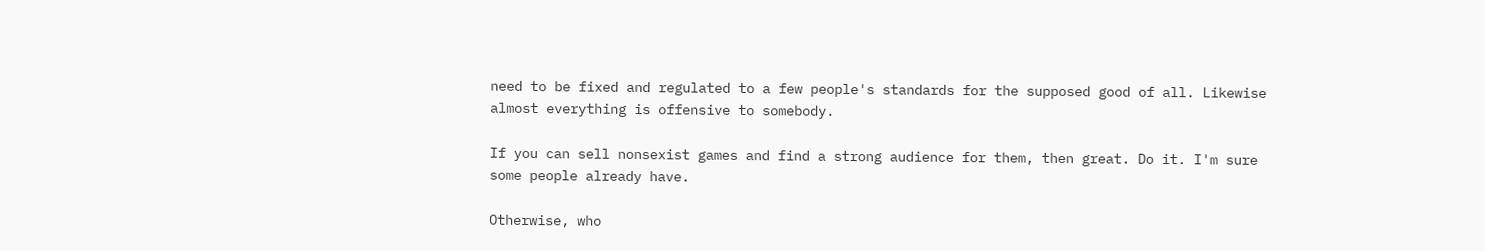need to be fixed and regulated to a few people's standards for the supposed good of all. Likewise almost everything is offensive to somebody.

If you can sell nonsexist games and find a strong audience for them, then great. Do it. I'm sure some people already have.

Otherwise, who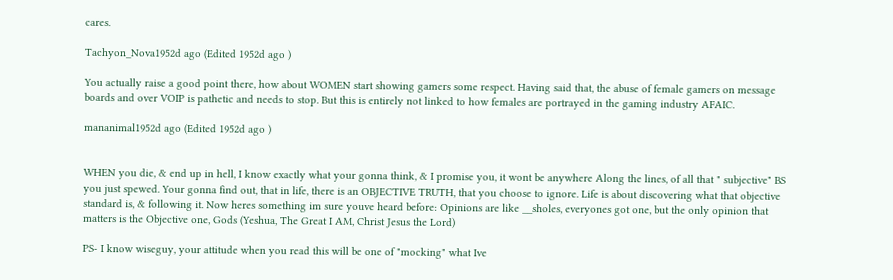cares.

Tachyon_Nova1952d ago (Edited 1952d ago )

You actually raise a good point there, how about WOMEN start showing gamers some respect. Having said that, the abuse of female gamers on message boards and over VOIP is pathetic and needs to stop. But this is entirely not linked to how females are portrayed in the gaming industry AFAIC.

mananimal1952d ago (Edited 1952d ago )


WHEN you die, & end up in hell, I know exactly what your gonna think, & I promise you, it wont be anywhere Along the lines, of all that " subjective" BS you just spewed. Your gonna find out, that in life, there is an OBJECTIVE TRUTH, that you choose to ignore. Life is about discovering what that objective standard is, & following it. Now heres something im sure youve heard before: Opinions are like __sholes, everyones got one, but the only opinion that matters is the Objective one, Gods (Yeshua, The Great I AM, Christ Jesus the Lord)

PS- I know wiseguy, your attitude when you read this will be one of "mocking" what Ive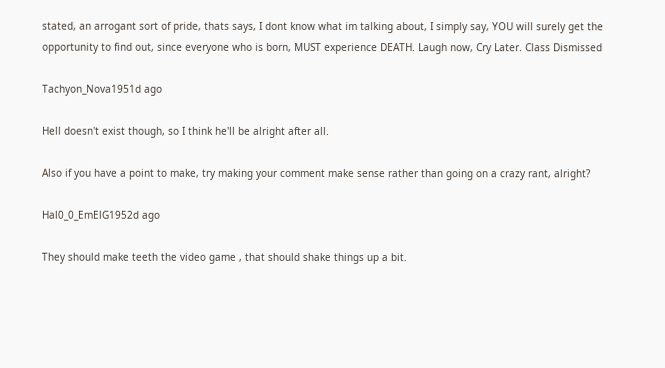stated, an arrogant sort of pride, thats says, I dont know what im talking about, I simply say, YOU will surely get the opportunity to find out, since everyone who is born, MUST experience DEATH. Laugh now, Cry Later. Class Dismissed

Tachyon_Nova1951d ago

Hell doesn't exist though, so I think he'll be alright after all.

Also if you have a point to make, try making your comment make sense rather than going on a crazy rant, alright?

Hal0_0_EmElG1952d ago

They should make teeth the video game , that should shake things up a bit.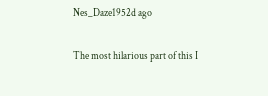Nes_Daze1952d ago

The most hilarious part of this I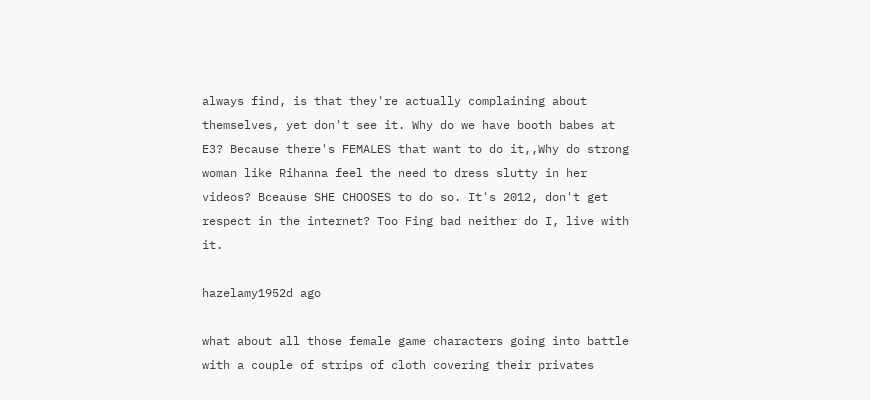always find, is that they're actually complaining about themselves, yet don't see it. Why do we have booth babes at E3? Because there's FEMALES that want to do it,,Why do strong woman like Rihanna feel the need to dress slutty in her videos? Bceause SHE CHOOSES to do so. It's 2012, don't get respect in the internet? Too Fing bad neither do I, live with it.

hazelamy1952d ago

what about all those female game characters going into battle with a couple of strips of cloth covering their privates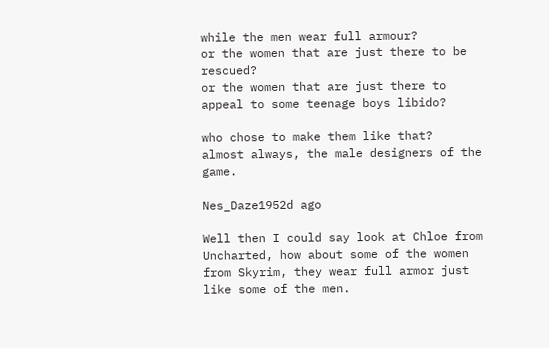while the men wear full armour?
or the women that are just there to be rescued?
or the women that are just there to appeal to some teenage boys libido?

who chose to make them like that?
almost always, the male designers of the game.

Nes_Daze1952d ago

Well then I could say look at Chloe from Uncharted, how about some of the women from Skyrim, they wear full armor just like some of the men.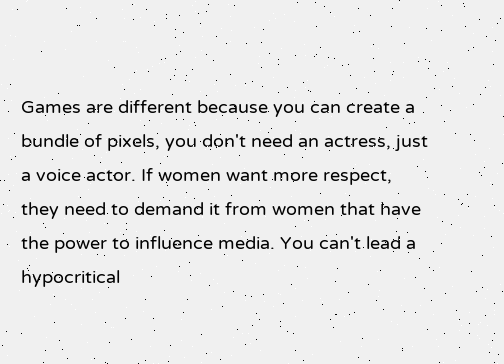Games are different because you can create a bundle of pixels, you don't need an actress, just a voice actor. If women want more respect, they need to demand it from women that have the power to influence media. You can't lead a hypocritical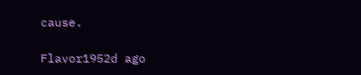cause.

Flavor1952d ago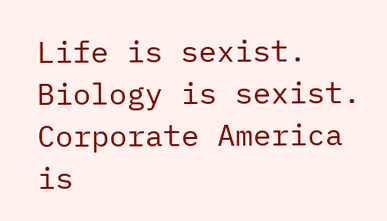Life is sexist. Biology is sexist. Corporate America is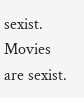sexist. Movies are sexist.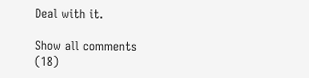Deal with it.

Show all comments (18)